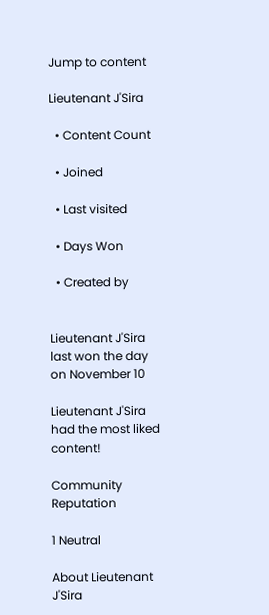Jump to content

Lieutenant J'Sira

  • Content Count

  • Joined

  • Last visited

  • Days Won

  • Created by


Lieutenant J'Sira last won the day on November 10

Lieutenant J'Sira had the most liked content!

Community Reputation

1 Neutral

About Lieutenant J'Sira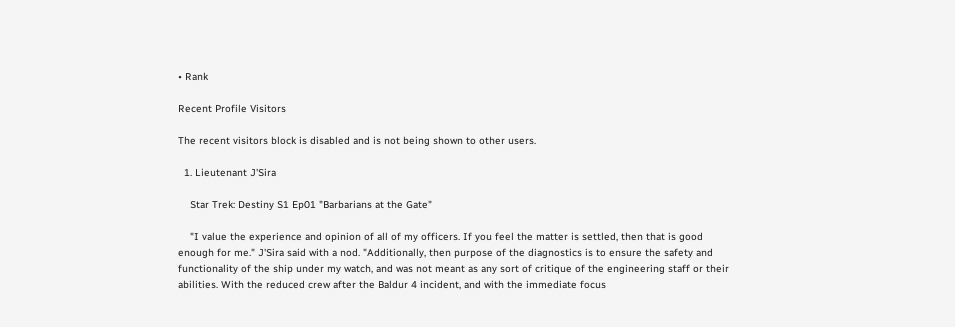• Rank

Recent Profile Visitors

The recent visitors block is disabled and is not being shown to other users.

  1. Lieutenant J'Sira

    Star Trek: Destiny S1 Ep01 "Barbarians at the Gate"

    "I value the experience and opinion of all of my officers. If you feel the matter is settled, then that is good enough for me." J'Sira said with a nod. "Additionally, then purpose of the diagnostics is to ensure the safety and functionality of the ship under my watch, and was not meant as any sort of critique of the engineering staff or their abilities. With the reduced crew after the Baldur 4 incident, and with the immediate focus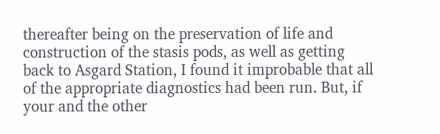thereafter being on the preservation of life and construction of the stasis pods, as well as getting back to Asgard Station, I found it improbable that all of the appropriate diagnostics had been run. But, if your and the other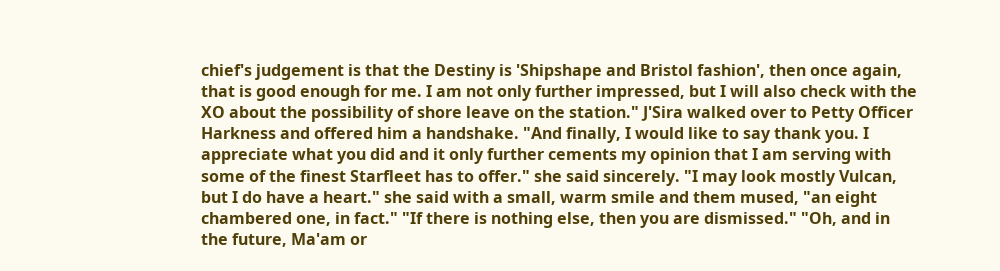chief's judgement is that the Destiny is 'Shipshape and Bristol fashion', then once again, that is good enough for me. I am not only further impressed, but I will also check with the XO about the possibility of shore leave on the station." J'Sira walked over to Petty Officer Harkness and offered him a handshake. "And finally, I would like to say thank you. I appreciate what you did and it only further cements my opinion that I am serving with some of the finest Starfleet has to offer." she said sincerely. "I may look mostly Vulcan, but I do have a heart." she said with a small, warm smile and them mused, "an eight chambered one, in fact." "If there is nothing else, then you are dismissed." "Oh, and in the future, Ma'am or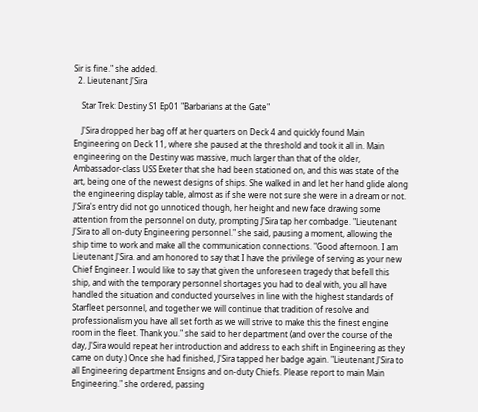Sir is fine." she added.
  2. Lieutenant J'Sira

    Star Trek: Destiny S1 Ep01 "Barbarians at the Gate"

    J'Sira dropped her bag off at her quarters on Deck 4 and quickly found Main Engineering on Deck 11, where she paused at the threshold and took it all in. Main engineering on the Destiny was massive, much larger than that of the older, Ambassador-class USS Exeter that she had been stationed on, and this was state of the art, being one of the newest designs of ships. She walked in and let her hand glide along the engineering display table, almost as if she were not sure she were in a dream or not. J'Sira's entry did not go unnoticed though, her height and new face drawing some attention from the personnel on duty, prompting J'Sira tap her combadge. "Lieutenant J'Sira to all on-duty Engineering personnel." she said, pausing a moment, allowing the ship time to work and make all the communication connections. "Good afternoon. I am Lieutenant J'Sira. and am honored to say that I have the privilege of serving as your new Chief Engineer. I would like to say that given the unforeseen tragedy that befell this ship, and with the temporary personnel shortages you had to deal with, you all have handled the situation and conducted yourselves in line with the highest standards of Starfleet personnel, and together we will continue that tradition of resolve and professionalism you have all set forth as we will strive to make this the finest engine room in the fleet. Thank you." she said to her department (and over the course of the day, J'Sira would repeat her introduction and address to each shift in Engineering as they came on duty.) Once she had finished, J'Sira tapped her badge again. "Lieutenant J'Sira to all Engineering department Ensigns and on-duty Chiefs. Please report to main Main Engineering." she ordered, passing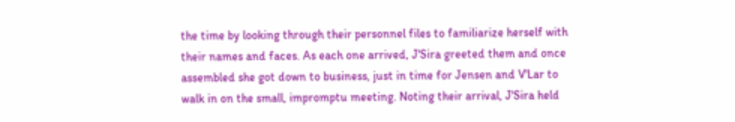the time by looking through their personnel files to familiarize herself with their names and faces. As each one arrived, J'Sira greeted them and once assembled she got down to business, just in time for Jensen and V'Lar to walk in on the small, impromptu meeting. Noting their arrival, J'Sira held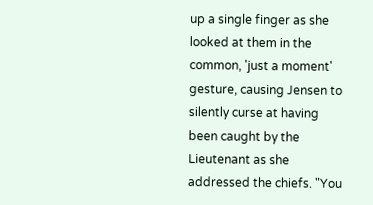up a single finger as she looked at them in the common, 'just a moment' gesture, causing Jensen to silently curse at having been caught by the Lieutenant as she addressed the chiefs. "You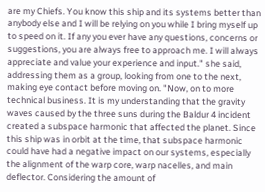are my Chiefs. You know this ship and its systems better than anybody else and I will be relying on you while I bring myself up to speed on it. If any you ever have any questions, concerns or suggestions, you are always free to approach me. I will always appreciate and value your experience and input." she said, addressing them as a group, looking from one to the next, making eye contact before moving on. "Now, on to more technical business. It is my understanding that the gravity waves caused by the three suns during the Baldur 4 incident created a subspace harmonic that affected the planet. Since this ship was in orbit at the time, that subspace harmonic could have had a negative impact on our systems, especially the alignment of the warp core, warp nacelles, and main deflector. Considering the amount of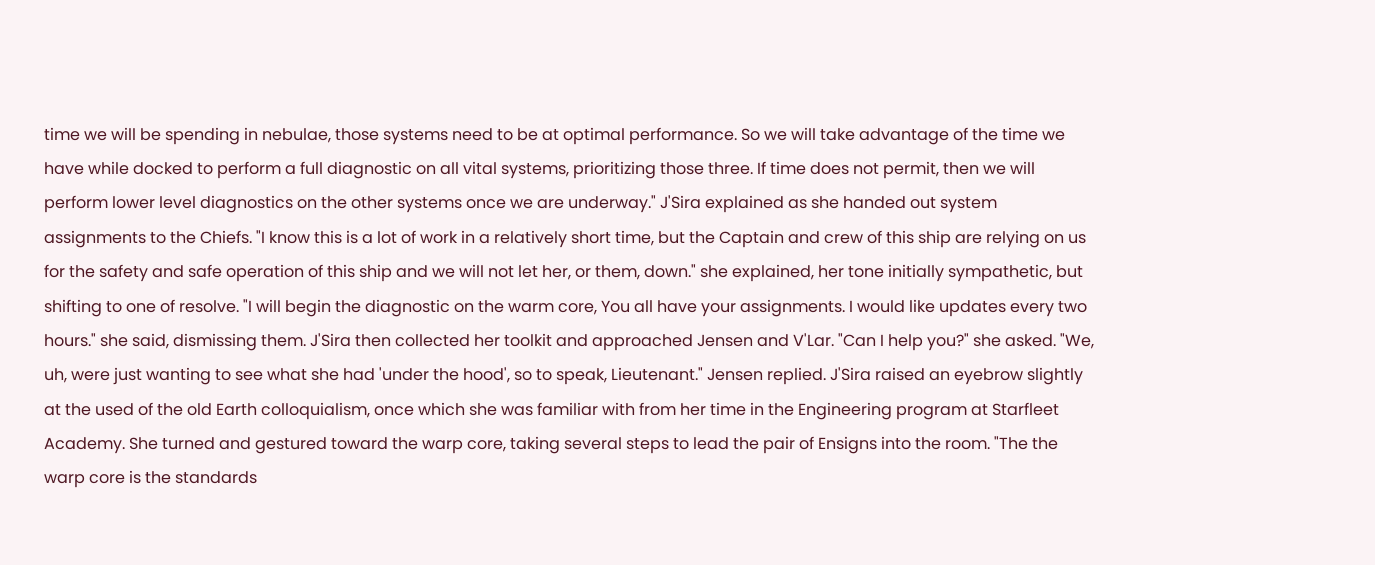time we will be spending in nebulae, those systems need to be at optimal performance. So we will take advantage of the time we have while docked to perform a full diagnostic on all vital systems, prioritizing those three. If time does not permit, then we will perform lower level diagnostics on the other systems once we are underway." J'Sira explained as she handed out system assignments to the Chiefs. "I know this is a lot of work in a relatively short time, but the Captain and crew of this ship are relying on us for the safety and safe operation of this ship and we will not let her, or them, down." she explained, her tone initially sympathetic, but shifting to one of resolve. "I will begin the diagnostic on the warm core, You all have your assignments. I would like updates every two hours." she said, dismissing them. J'Sira then collected her toolkit and approached Jensen and V'Lar. "Can I help you?" she asked. "We, uh, were just wanting to see what she had 'under the hood', so to speak, Lieutenant." Jensen replied. J'Sira raised an eyebrow slightly at the used of the old Earth colloquialism, once which she was familiar with from her time in the Engineering program at Starfleet Academy. She turned and gestured toward the warp core, taking several steps to lead the pair of Ensigns into the room. "The the warp core is the standards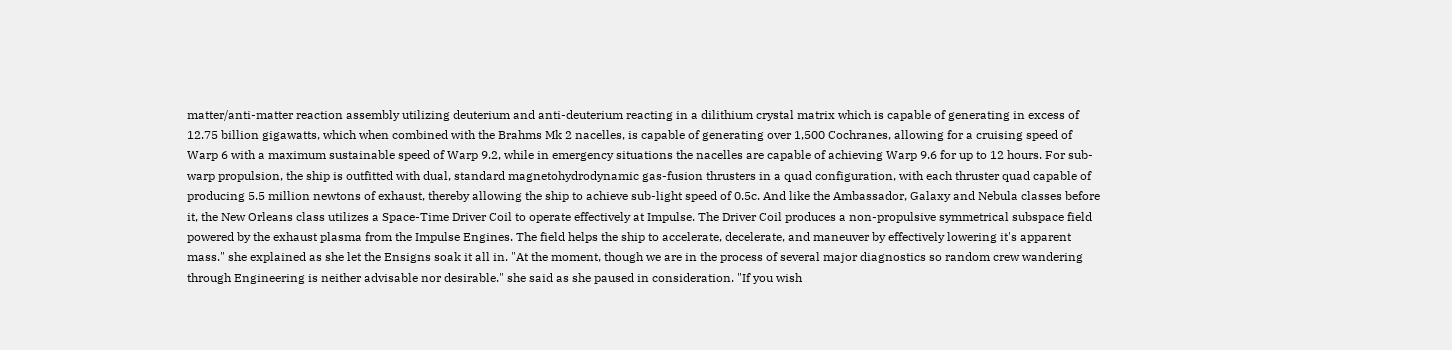matter/anti-matter reaction assembly utilizing deuterium and anti-deuterium reacting in a dilithium crystal matrix which is capable of generating in excess of 12.75 billion gigawatts, which when combined with the Brahms Mk 2 nacelles, is capable of generating over 1,500 Cochranes, allowing for a cruising speed of Warp 6 with a maximum sustainable speed of Warp 9.2, while in emergency situations the nacelles are capable of achieving Warp 9.6 for up to 12 hours. For sub-warp propulsion, the ship is outfitted with dual, standard magnetohydrodynamic gas-fusion thrusters in a quad configuration, with each thruster quad capable of producing 5.5 million newtons of exhaust, thereby allowing the ship to achieve sub-light speed of 0.5c. And like the Ambassador, Galaxy and Nebula classes before it, the New Orleans class utilizes a Space-Time Driver Coil to operate effectively at Impulse. The Driver Coil produces a non-propulsive symmetrical subspace field powered by the exhaust plasma from the Impulse Engines. The field helps the ship to accelerate, decelerate, and maneuver by effectively lowering it's apparent mass." she explained as she let the Ensigns soak it all in. "At the moment, though we are in the process of several major diagnostics so random crew wandering through Engineering is neither advisable nor desirable." she said as she paused in consideration. "If you wish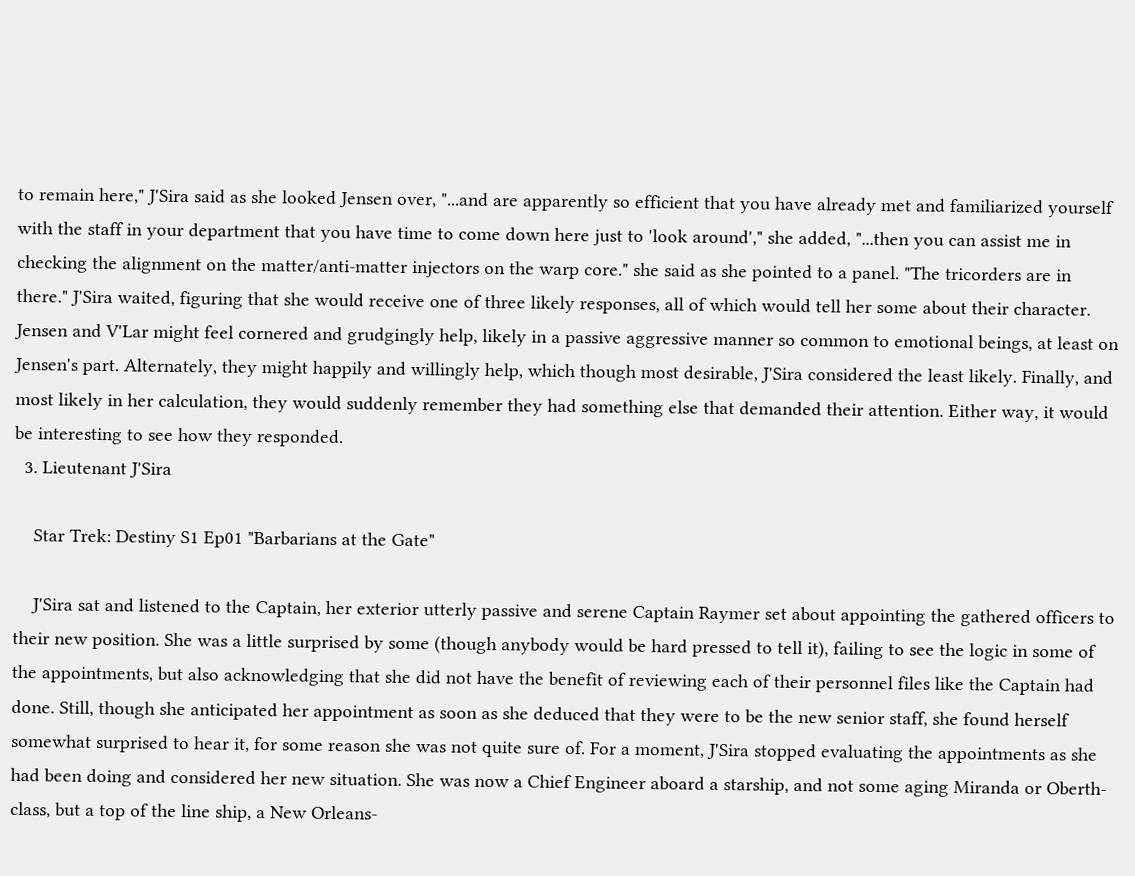to remain here," J'Sira said as she looked Jensen over, "...and are apparently so efficient that you have already met and familiarized yourself with the staff in your department that you have time to come down here just to 'look around'," she added, "...then you can assist me in checking the alignment on the matter/anti-matter injectors on the warp core." she said as she pointed to a panel. "The tricorders are in there." J'Sira waited, figuring that she would receive one of three likely responses, all of which would tell her some about their character. Jensen and V'Lar might feel cornered and grudgingly help, likely in a passive aggressive manner so common to emotional beings, at least on Jensen's part. Alternately, they might happily and willingly help, which though most desirable, J'Sira considered the least likely. Finally, and most likely in her calculation, they would suddenly remember they had something else that demanded their attention. Either way, it would be interesting to see how they responded.
  3. Lieutenant J'Sira

    Star Trek: Destiny S1 Ep01 "Barbarians at the Gate"

    J'Sira sat and listened to the Captain, her exterior utterly passive and serene Captain Raymer set about appointing the gathered officers to their new position. She was a little surprised by some (though anybody would be hard pressed to tell it), failing to see the logic in some of the appointments, but also acknowledging that she did not have the benefit of reviewing each of their personnel files like the Captain had done. Still, though she anticipated her appointment as soon as she deduced that they were to be the new senior staff, she found herself somewhat surprised to hear it, for some reason she was not quite sure of. For a moment, J'Sira stopped evaluating the appointments as she had been doing and considered her new situation. She was now a Chief Engineer aboard a starship, and not some aging Miranda or Oberth-class, but a top of the line ship, a New Orleans-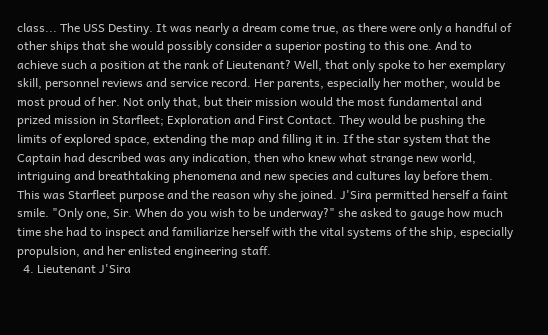class... The USS Destiny. It was nearly a dream come true, as there were only a handful of other ships that she would possibly consider a superior posting to this one. And to achieve such a position at the rank of Lieutenant? Well, that only spoke to her exemplary skill, personnel reviews and service record. Her parents, especially her mother, would be most proud of her. Not only that, but their mission would the most fundamental and prized mission in Starfleet; Exploration and First Contact. They would be pushing the limits of explored space, extending the map and filling it in. If the star system that the Captain had described was any indication, then who knew what strange new world, intriguing and breathtaking phenomena and new species and cultures lay before them. This was Starfleet purpose and the reason why she joined. J'Sira permitted herself a faint smile. "Only one, Sir. When do you wish to be underway?" she asked to gauge how much time she had to inspect and familiarize herself with the vital systems of the ship, especially propulsion, and her enlisted engineering staff.
  4. Lieutenant J'Sira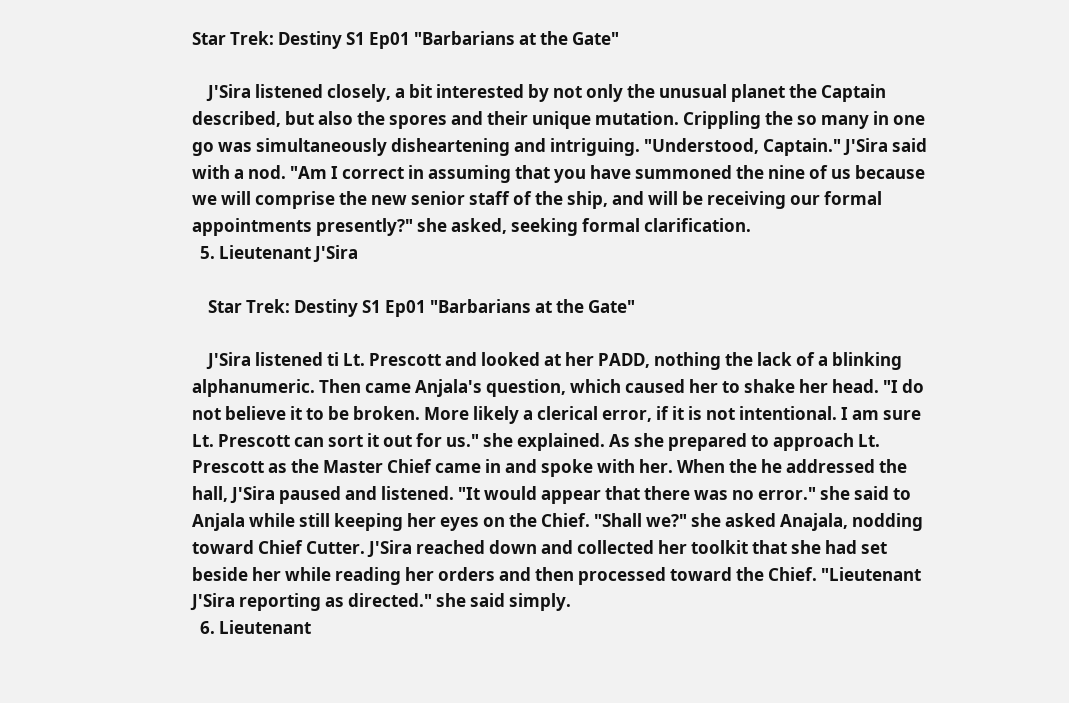Star Trek: Destiny S1 Ep01 "Barbarians at the Gate"

    J'Sira listened closely, a bit interested by not only the unusual planet the Captain described, but also the spores and their unique mutation. Crippling the so many in one go was simultaneously disheartening and intriguing. "Understood, Captain." J'Sira said with a nod. "Am I correct in assuming that you have summoned the nine of us because we will comprise the new senior staff of the ship, and will be receiving our formal appointments presently?" she asked, seeking formal clarification.
  5. Lieutenant J'Sira

    Star Trek: Destiny S1 Ep01 "Barbarians at the Gate"

    J'Sira listened ti Lt. Prescott and looked at her PADD, nothing the lack of a blinking alphanumeric. Then came Anjala's question, which caused her to shake her head. "I do not believe it to be broken. More likely a clerical error, if it is not intentional. I am sure Lt. Prescott can sort it out for us." she explained. As she prepared to approach Lt. Prescott as the Master Chief came in and spoke with her. When the he addressed the hall, J'Sira paused and listened. "It would appear that there was no error." she said to Anjala while still keeping her eyes on the Chief. "Shall we?" she asked Anajala, nodding toward Chief Cutter. J'Sira reached down and collected her toolkit that she had set beside her while reading her orders and then processed toward the Chief. "Lieutenant J'Sira reporting as directed." she said simply.
  6. Lieutenant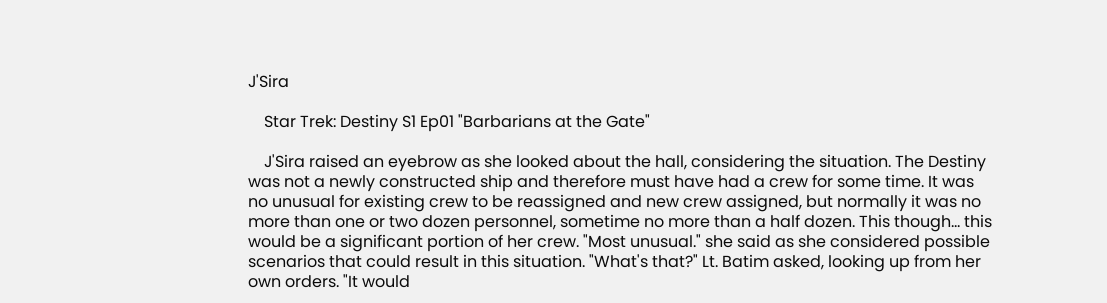J'Sira

    Star Trek: Destiny S1 Ep01 "Barbarians at the Gate"

    J'Sira raised an eyebrow as she looked about the hall, considering the situation. The Destiny was not a newly constructed ship and therefore must have had a crew for some time. It was no unusual for existing crew to be reassigned and new crew assigned, but normally it was no more than one or two dozen personnel, sometime no more than a half dozen. This though... this would be a significant portion of her crew. "Most unusual." she said as she considered possible scenarios that could result in this situation. "What's that?" Lt. Batim asked, looking up from her own orders. "It would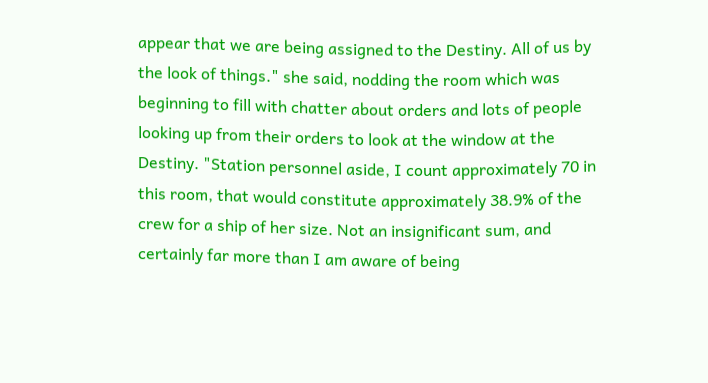appear that we are being assigned to the Destiny. All of us by the look of things." she said, nodding the room which was beginning to fill with chatter about orders and lots of people looking up from their orders to look at the window at the Destiny. "Station personnel aside, I count approximately 70 in this room, that would constitute approximately 38.9% of the crew for a ship of her size. Not an insignificant sum, and certainly far more than I am aware of being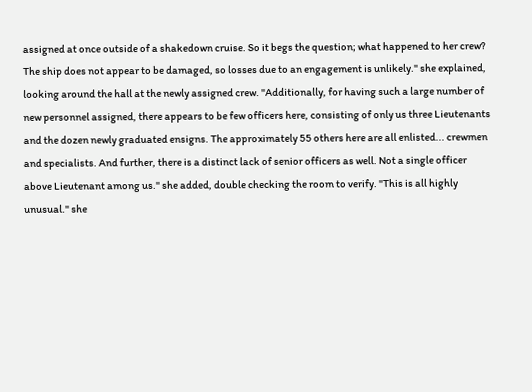assigned at once outside of a shakedown cruise. So it begs the question; what happened to her crew? The ship does not appear to be damaged, so losses due to an engagement is unlikely." she explained, looking around the hall at the newly assigned crew. "Additionally, for having such a large number of new personnel assigned, there appears to be few officers here, consisting of only us three Lieutenants and the dozen newly graduated ensigns. The approximately 55 others here are all enlisted... crewmen and specialists. And further, there is a distinct lack of senior officers as well. Not a single officer above Lieutenant among us." she added, double checking the room to verify. "This is all highly unusual." she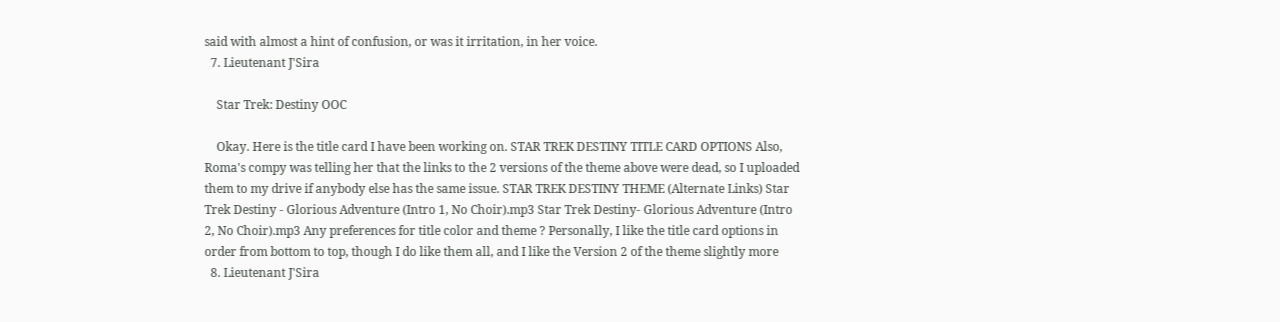said with almost a hint of confusion, or was it irritation, in her voice.
  7. Lieutenant J'Sira

    Star Trek: Destiny OOC

    Okay. Here is the title card I have been working on. STAR TREK DESTINY TITLE CARD OPTIONS Also, Roma's compy was telling her that the links to the 2 versions of the theme above were dead, so I uploaded them to my drive if anybody else has the same issue. STAR TREK DESTINY THEME (Alternate Links) Star Trek Destiny - Glorious Adventure (Intro 1, No Choir).mp3 Star Trek Destiny- Glorious Adventure (Intro 2, No Choir).mp3 Any preferences for title color and theme ? Personally, I like the title card options in order from bottom to top, though I do like them all, and I like the Version 2 of the theme slightly more
  8. Lieutenant J'Sira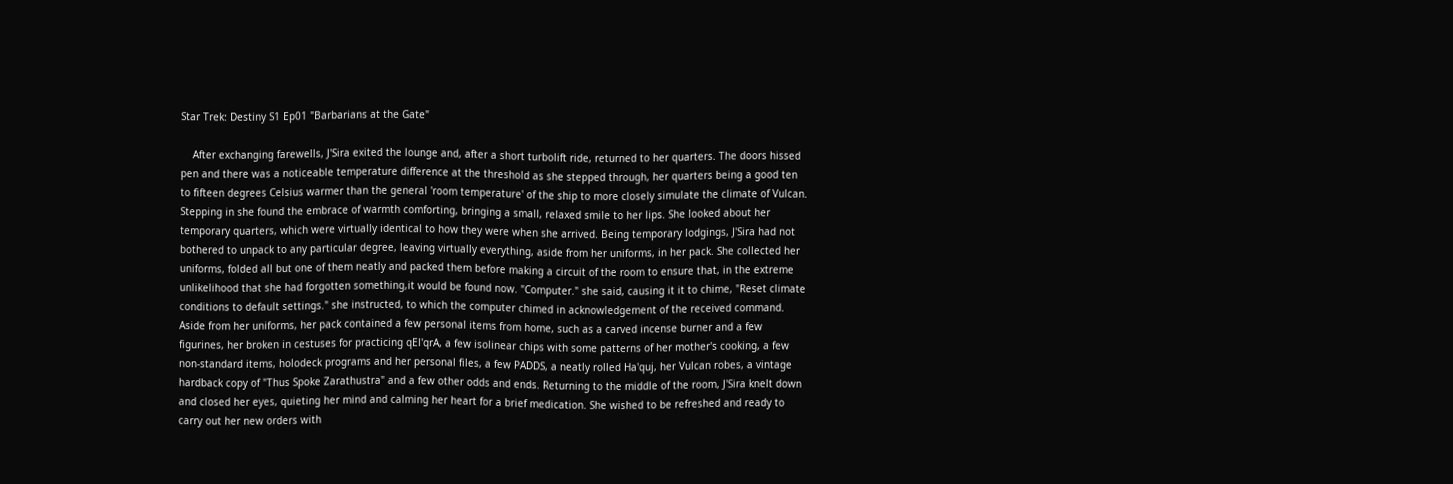Star Trek: Destiny S1 Ep01 "Barbarians at the Gate"

    After exchanging farewells, J'Sira exited the lounge and, after a short turbolift ride, returned to her quarters. The doors hissed pen and there was a noticeable temperature difference at the threshold as she stepped through, her quarters being a good ten to fifteen degrees Celsius warmer than the general 'room temperature' of the ship to more closely simulate the climate of Vulcan. Stepping in she found the embrace of warmth comforting, bringing a small, relaxed smile to her lips. She looked about her temporary quarters, which were virtually identical to how they were when she arrived. Being temporary lodgings, J'Sira had not bothered to unpack to any particular degree, leaving virtually everything, aside from her uniforms, in her pack. She collected her uniforms, folded all but one of them neatly and packed them before making a circuit of the room to ensure that, in the extreme unlikelihood that she had forgotten something,it would be found now. "Computer." she said, causing it it to chime, "Reset climate conditions to default settings." she instructed, to which the computer chimed in acknowledgement of the received command. Aside from her uniforms, her pack contained a few personal items from home, such as a carved incense burner and a few figurines, her broken in cestuses for practicing qEl'qrA, a few isolinear chips with some patterns of her mother's cooking, a few non-standard items, holodeck programs and her personal files, a few PADDS, a neatly rolled Ha'quj, her Vulcan robes, a vintage hardback copy of "Thus Spoke Zarathustra" and a few other odds and ends. Returning to the middle of the room, J'Sira knelt down and closed her eyes, quieting her mind and calming her heart for a brief medication. She wished to be refreshed and ready to carry out her new orders with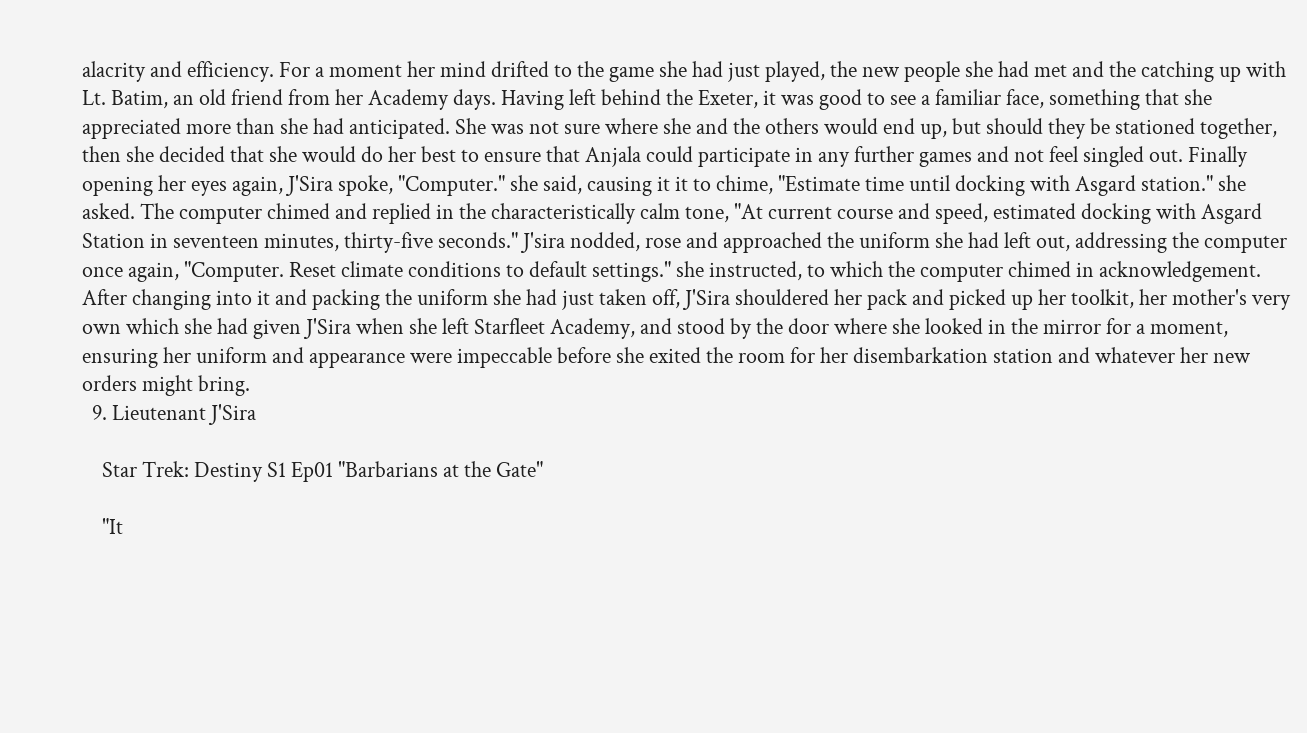alacrity and efficiency. For a moment her mind drifted to the game she had just played, the new people she had met and the catching up with Lt. Batim, an old friend from her Academy days. Having left behind the Exeter, it was good to see a familiar face, something that she appreciated more than she had anticipated. She was not sure where she and the others would end up, but should they be stationed together, then she decided that she would do her best to ensure that Anjala could participate in any further games and not feel singled out. Finally opening her eyes again, J'Sira spoke, "Computer." she said, causing it it to chime, "Estimate time until docking with Asgard station." she asked. The computer chimed and replied in the characteristically calm tone, "At current course and speed, estimated docking with Asgard Station in seventeen minutes, thirty-five seconds." J'sira nodded, rose and approached the uniform she had left out, addressing the computer once again, "Computer. Reset climate conditions to default settings." she instructed, to which the computer chimed in acknowledgement. After changing into it and packing the uniform she had just taken off, J'Sira shouldered her pack and picked up her toolkit, her mother's very own which she had given J'Sira when she left Starfleet Academy, and stood by the door where she looked in the mirror for a moment, ensuring her uniform and appearance were impeccable before she exited the room for her disembarkation station and whatever her new orders might bring.
  9. Lieutenant J'Sira

    Star Trek: Destiny S1 Ep01 "Barbarians at the Gate"

    "It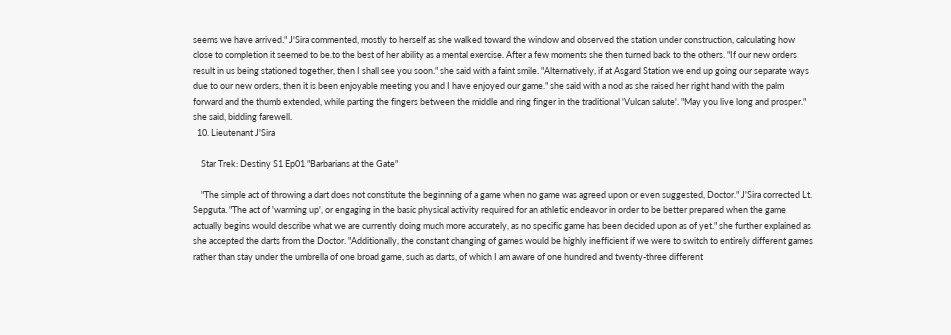seems we have arrived." J'Sira commented, mostly to herself as she walked toward the window and observed the station under construction, calculating how close to completion it seemed to be.to the best of her ability as a mental exercise. After a few moments she then turned back to the others. "If our new orders result in us being stationed together, then I shall see you soon." she said with a faint smile. "Alternatively, if at Asgard Station we end up going our separate ways due to our new orders, then it is been enjoyable meeting you and I have enjoyed our game." she said with a nod as she raised her right hand with the palm forward and the thumb extended, while parting the fingers between the middle and ring finger in the traditional 'Vulcan salute'. "May you live long and prosper." she said, bidding farewell.
  10. Lieutenant J'Sira

    Star Trek: Destiny S1 Ep01 "Barbarians at the Gate"

    "The simple act of throwing a dart does not constitute the beginning of a game when no game was agreed upon or even suggested, Doctor." J'Sira corrected Lt. Sepguta. "The act of 'warming up', or engaging in the basic physical activity required for an athletic endeavor in order to be better prepared when the game actually begins would describe what we are currently doing much more accurately, as no specific game has been decided upon as of yet." she further explained as she accepted the darts from the Doctor. "Additionally, the constant changing of games would be highly inefficient if we were to switch to entirely different games rather than stay under the umbrella of one broad game, such as darts, of which I am aware of one hundred and twenty-three different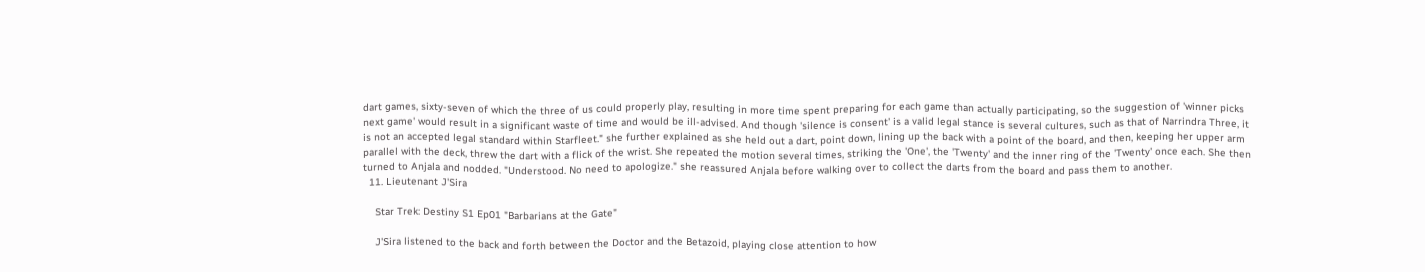dart games, sixty-seven of which the three of us could properly play, resulting in more time spent preparing for each game than actually participating, so the suggestion of 'winner picks next game' would result in a significant waste of time and would be ill-advised. And though 'silence is consent' is a valid legal stance is several cultures, such as that of Narrindra Three, it is not an accepted legal standard within Starfleet." she further explained as she held out a dart, point down, lining up the back with a point of the board, and then, keeping her upper arm parallel with the deck, threw the dart with a flick of the wrist. She repeated the motion several times, striking the 'One', the 'Twenty' and the inner ring of the 'Twenty' once each. She then turned to Anjala and nodded. "Understood. No need to apologize." she reassured Anjala before walking over to collect the darts from the board and pass them to another.
  11. Lieutenant J'Sira

    Star Trek: Destiny S1 Ep01 "Barbarians at the Gate"

    J'Sira listened to the back and forth between the Doctor and the Betazoid, playing close attention to how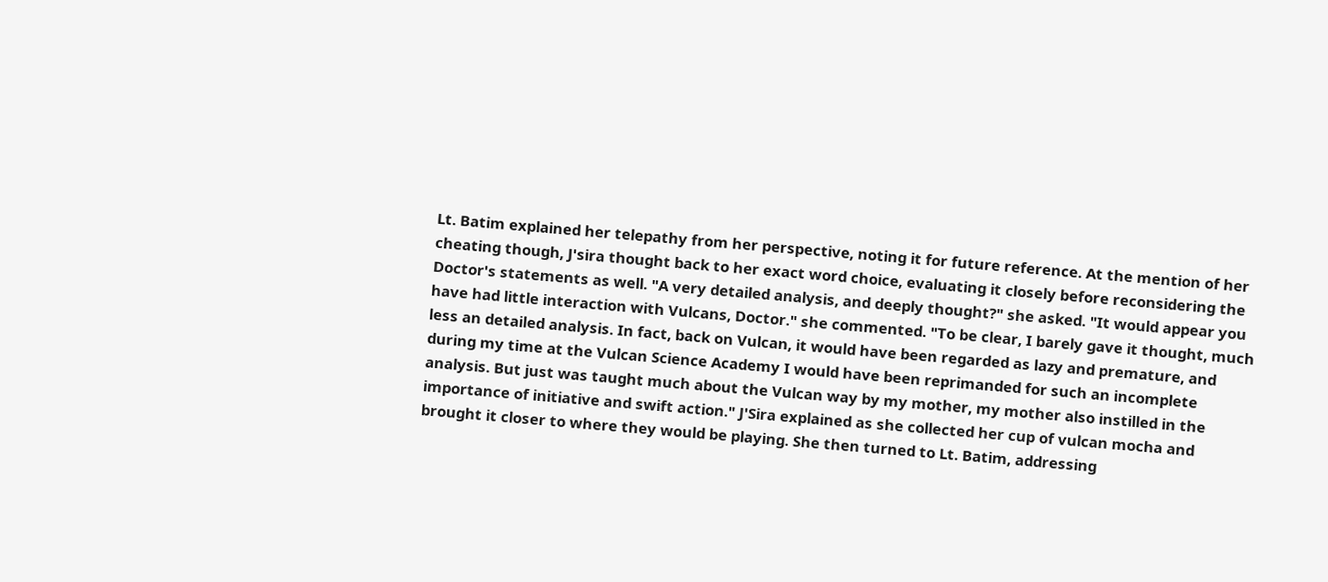Lt. Batim explained her telepathy from her perspective, noting it for future reference. At the mention of her cheating though, J'sira thought back to her exact word choice, evaluating it closely before reconsidering the Doctor's statements as well. "A very detailed analysis, and deeply thought?" she asked. "It would appear you have had little interaction with Vulcans, Doctor." she commented. "To be clear, I barely gave it thought, much less an detailed analysis. In fact, back on Vulcan, it would have been regarded as lazy and premature, and during my time at the Vulcan Science Academy I would have been reprimanded for such an incomplete analysis. But just was taught much about the Vulcan way by my mother, my mother also instilled in the importance of initiative and swift action." J'Sira explained as she collected her cup of vulcan mocha and brought it closer to where they would be playing. She then turned to Lt. Batim, addressing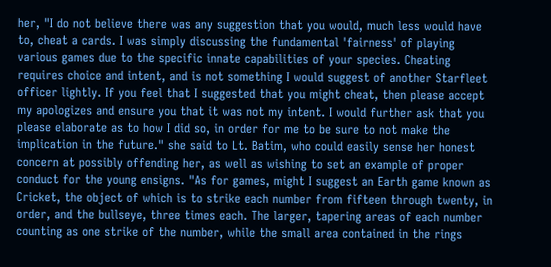her, "I do not believe there was any suggestion that you would, much less would have to, cheat a cards. I was simply discussing the fundamental 'fairness' of playing various games due to the specific innate capabilities of your species. Cheating requires choice and intent, and is not something I would suggest of another Starfleet officer lightly. If you feel that I suggested that you might cheat, then please accept my apologizes and ensure you that it was not my intent. I would further ask that you please elaborate as to how I did so, in order for me to be sure to not make the implication in the future." she said to Lt. Batim, who could easily sense her honest concern at possibly offending her, as well as wishing to set an example of proper conduct for the young ensigns. "As for games, might I suggest an Earth game known as Cricket, the object of which is to strike each number from fifteen through twenty, in order, and the bullseye, three times each. The larger, tapering areas of each number counting as one strike of the number, while the small area contained in the rings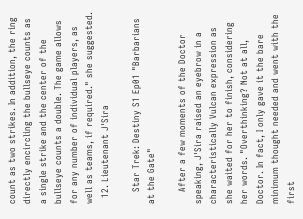count as two strikes. In addition, the ring directly encircling the bullseye counts as a single strike and the center of the bullseye counts a double. The game allows for any number of individual players, as well as teams, if required." she suggested.
  12. Lieutenant J'Sira

    Star Trek: Destiny S1 Ep01 "Barbarians at the Gate"

    After a few moments of the Doctor speaking, J'Sira raised an eyebrow in a characteristically Vulcan expression as she waited for her to finish, considering her words. "Overthinking? Not at all, Doctor. In fact, I only gave it the bare minimum thought needed and went with the first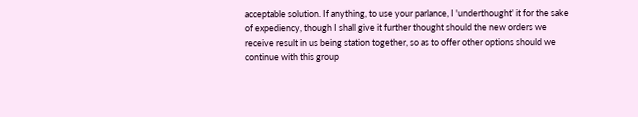acceptable solution. If anything, to use your parlance, I 'underthought' it for the sake of expediency, though I shall give it further thought should the new orders we receive result in us being station together, so as to offer other options should we continue with this group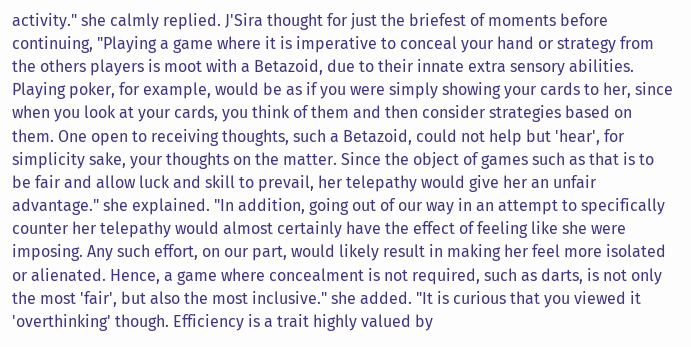activity." she calmly replied. J'Sira thought for just the briefest of moments before continuing, "Playing a game where it is imperative to conceal your hand or strategy from the others players is moot with a Betazoid, due to their innate extra sensory abilities. Playing poker, for example, would be as if you were simply showing your cards to her, since when you look at your cards, you think of them and then consider strategies based on them. One open to receiving thoughts, such a Betazoid, could not help but 'hear', for simplicity sake, your thoughts on the matter. Since the object of games such as that is to be fair and allow luck and skill to prevail, her telepathy would give her an unfair advantage." she explained. "In addition, going out of our way in an attempt to specifically counter her telepathy would almost certainly have the effect of feeling like she were imposing. Any such effort, on our part, would likely result in making her feel more isolated or alienated. Hence, a game where concealment is not required, such as darts, is not only the most 'fair', but also the most inclusive." she added. "It is curious that you viewed it 'overthinking' though. Efficiency is a trait highly valued by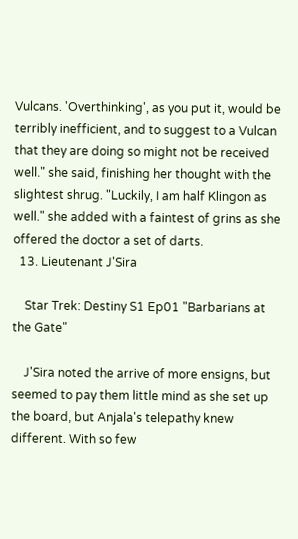Vulcans. 'Overthinking', as you put it, would be terribly inefficient, and to suggest to a Vulcan that they are doing so might not be received well." she said, finishing her thought with the slightest shrug. "Luckily, I am half Klingon as well." she added with a faintest of grins as she offered the doctor a set of darts.
  13. Lieutenant J'Sira

    Star Trek: Destiny S1 Ep01 "Barbarians at the Gate"

    J'Sira noted the arrive of more ensigns, but seemed to pay them little mind as she set up the board, but Anjala's telepathy knew different. With so few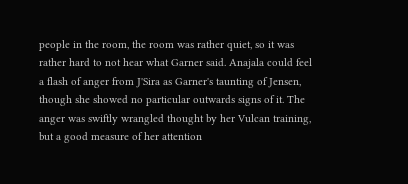people in the room, the room was rather quiet, so it was rather hard to not hear what Garner said. Anajala could feel a flash of anger from J'Sira as Garner's taunting of Jensen, though she showed no particular outwards signs of it. The anger was swiftly wrangled thought by her Vulcan training, but a good measure of her attention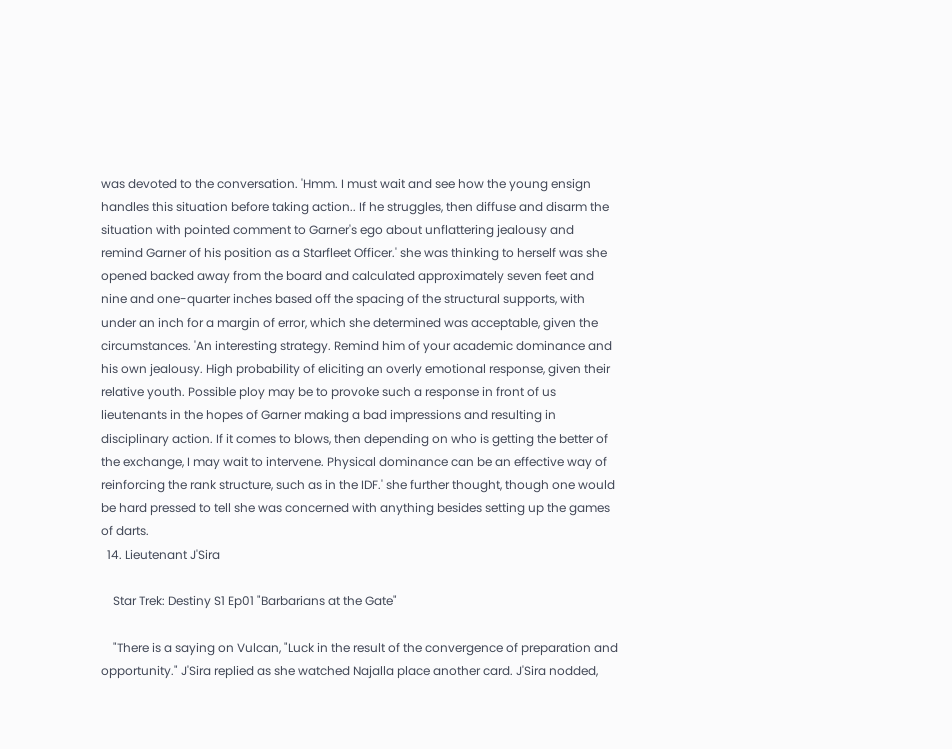was devoted to the conversation. 'Hmm. I must wait and see how the young ensign handles this situation before taking action.. If he struggles, then diffuse and disarm the situation with pointed comment to Garner's ego about unflattering jealousy and remind Garner of his position as a Starfleet Officer.' she was thinking to herself was she opened backed away from the board and calculated approximately seven feet and nine and one-quarter inches based off the spacing of the structural supports, with under an inch for a margin of error, which she determined was acceptable, given the circumstances. 'An interesting strategy. Remind him of your academic dominance and his own jealousy. High probability of eliciting an overly emotional response, given their relative youth. Possible ploy may be to provoke such a response in front of us lieutenants in the hopes of Garner making a bad impressions and resulting in disciplinary action. If it comes to blows, then depending on who is getting the better of the exchange, I may wait to intervene. Physical dominance can be an effective way of reinforcing the rank structure, such as in the IDF.' she further thought, though one would be hard pressed to tell she was concerned with anything besides setting up the games of darts.
  14. Lieutenant J'Sira

    Star Trek: Destiny S1 Ep01 "Barbarians at the Gate"

    "There is a saying on Vulcan, "Luck in the result of the convergence of preparation and opportunity." J'Sira replied as she watched Najalla place another card. J'Sira nodded,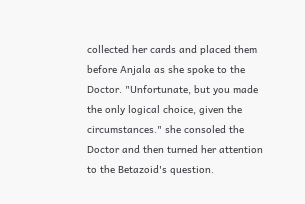collected her cards and placed them before Anjala as she spoke to the Doctor. "Unfortunate, but you made the only logical choice, given the circumstances." she consoled the Doctor and then turned her attention to the Betazoid's question.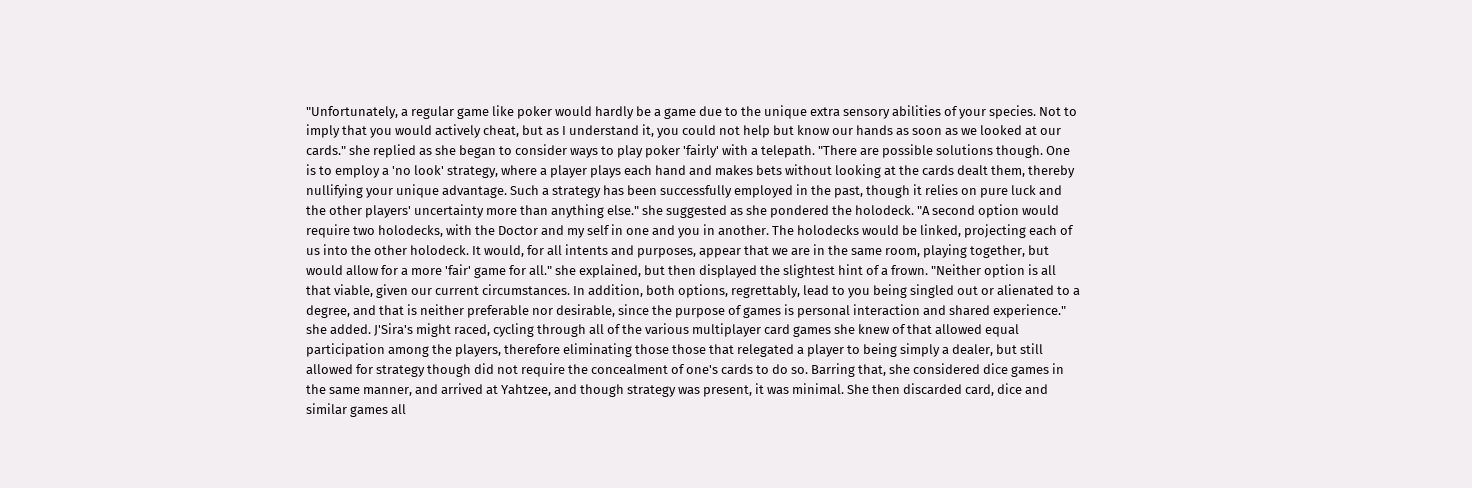"Unfortunately, a regular game like poker would hardly be a game due to the unique extra sensory abilities of your species. Not to imply that you would actively cheat, but as I understand it, you could not help but know our hands as soon as we looked at our cards." she replied as she began to consider ways to play poker 'fairly' with a telepath. "There are possible solutions though. One is to employ a 'no look' strategy, where a player plays each hand and makes bets without looking at the cards dealt them, thereby nullifying your unique advantage. Such a strategy has been successfully employed in the past, though it relies on pure luck and the other players' uncertainty more than anything else." she suggested as she pondered the holodeck. "A second option would require two holodecks, with the Doctor and my self in one and you in another. The holodecks would be linked, projecting each of us into the other holodeck. It would, for all intents and purposes, appear that we are in the same room, playing together, but would allow for a more 'fair' game for all." she explained, but then displayed the slightest hint of a frown. "Neither option is all that viable, given our current circumstances. In addition, both options, regrettably, lead to you being singled out or alienated to a degree, and that is neither preferable nor desirable, since the purpose of games is personal interaction and shared experience." she added. J'Sira's might raced, cycling through all of the various multiplayer card games she knew of that allowed equal participation among the players, therefore eliminating those those that relegated a player to being simply a dealer, but still allowed for strategy though did not require the concealment of one's cards to do so. Barring that, she considered dice games in the same manner, and arrived at Yahtzee, and though strategy was present, it was minimal. She then discarded card, dice and similar games all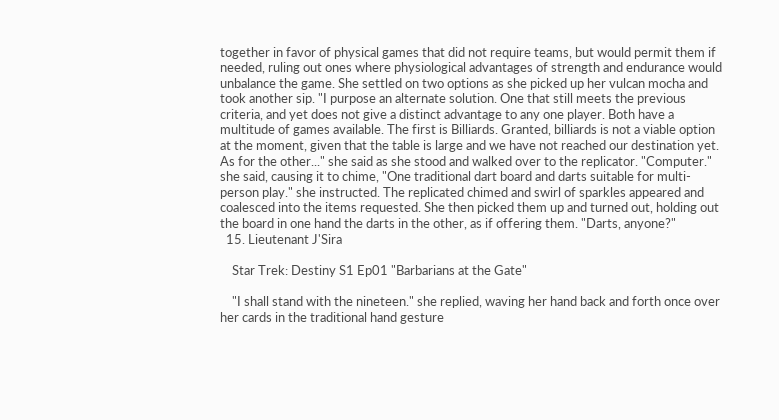together in favor of physical games that did not require teams, but would permit them if needed, ruling out ones where physiological advantages of strength and endurance would unbalance the game. She settled on two options as she picked up her vulcan mocha and took another sip. "I purpose an alternate solution. One that still meets the previous criteria, and yet does not give a distinct advantage to any one player. Both have a multitude of games available. The first is Billiards. Granted, billiards is not a viable option at the moment, given that the table is large and we have not reached our destination yet. As for the other..." she said as she stood and walked over to the replicator. "Computer." she said, causing it to chime, "One traditional dart board and darts suitable for multi-person play." she instructed. The replicated chimed and swirl of sparkles appeared and coalesced into the items requested. She then picked them up and turned out, holding out the board in one hand the darts in the other, as if offering them. "Darts, anyone?"
  15. Lieutenant J'Sira

    Star Trek: Destiny S1 Ep01 "Barbarians at the Gate"

    "I shall stand with the nineteen." she replied, waving her hand back and forth once over her cards in the traditional hand gesture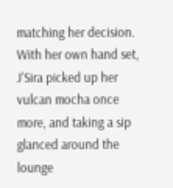matching her decision. With her own hand set, J'Sira picked up her vulcan mocha once more, and taking a sip glanced around the lounge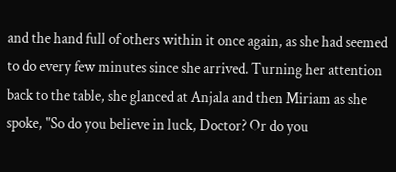and the hand full of others within it once again, as she had seemed to do every few minutes since she arrived. Turning her attention back to the table, she glanced at Anjala and then Miriam as she spoke, "So do you believe in luck, Doctor? Or do you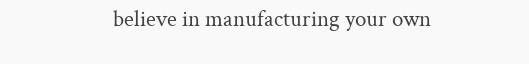believe in manufacturing your own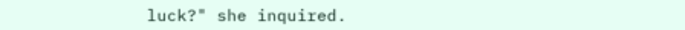luck?" she inquired.